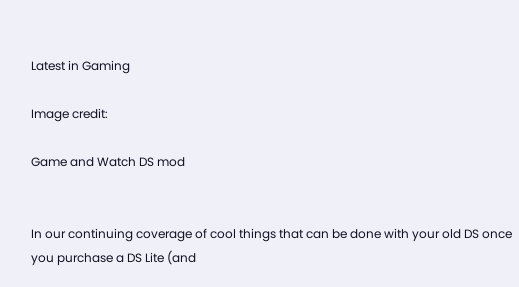Latest in Gaming

Image credit:

Game and Watch DS mod


In our continuing coverage of cool things that can be done with your old DS once you purchase a DS Lite (and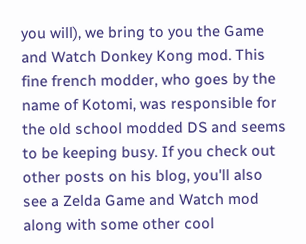you will), we bring to you the Game and Watch Donkey Kong mod. This fine french modder, who goes by the name of Kotomi, was responsible for the old school modded DS and seems to be keeping busy. If you check out other posts on his blog, you'll also see a Zelda Game and Watch mod along with some other cool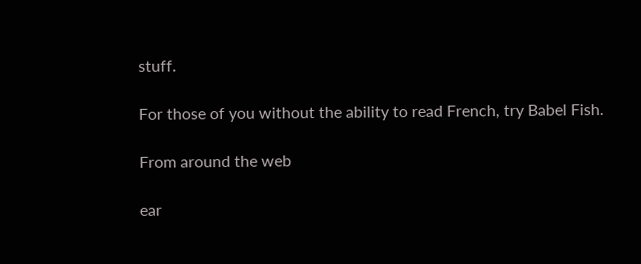stuff.

For those of you without the ability to read French, try Babel Fish.

From around the web

ear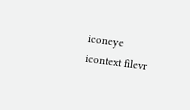iconeye icontext filevr